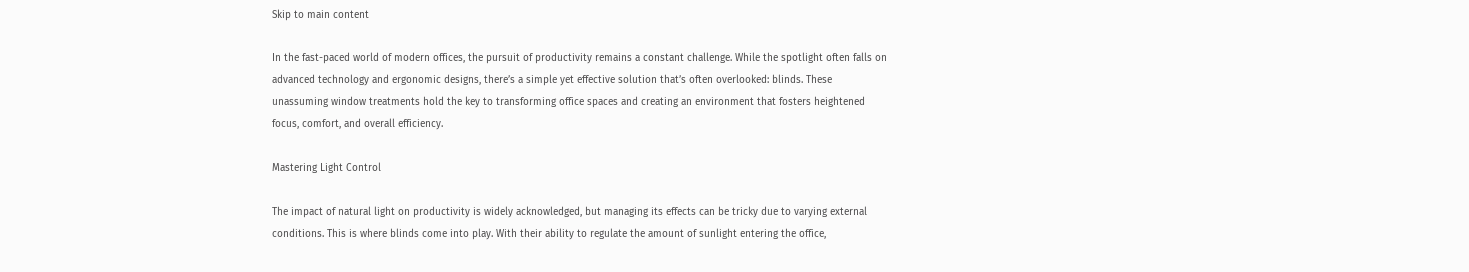Skip to main content

In the fast-paced world of modern offices, the pursuit of productivity remains a constant challenge. While the spotlight often falls on advanced technology and ergonomic designs, there’s a simple yet effective solution that’s often overlooked: blinds. These unassuming window treatments hold the key to transforming office spaces and creating an environment that fosters heightened focus, comfort, and overall efficiency.

Mastering Light Control

The impact of natural light on productivity is widely acknowledged, but managing its effects can be tricky due to varying external conditions. This is where blinds come into play. With their ability to regulate the amount of sunlight entering the office,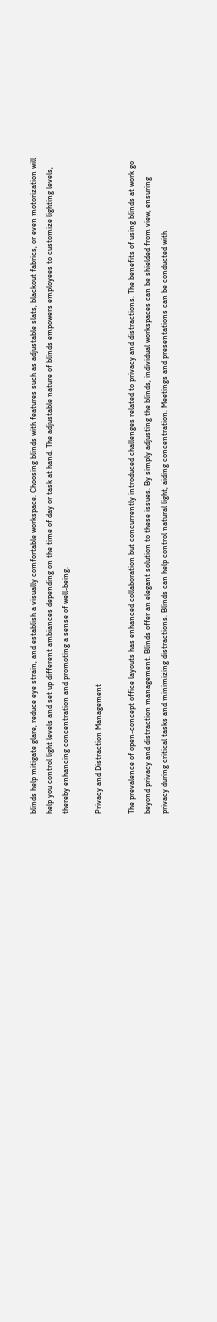blinds help mitigate glare, reduce eye strain, and establish a visually comfortable workspace. Choosing blinds with features such as adjustable slats, blackout fabrics, or even motorization will help you control light levels and set up different ambiances depending on the time of day or task at hand. The adjustable nature of blinds empowers employees to customize lighting levels, thereby enhancing concentration and promoting a sense of well-being.

Privacy and Distraction Management

The prevalence of open-concept office layouts has enhanced collaboration but concurrently introduced challenges related to privacy and distractions. The benefits of using blinds at work go beyond privacy and distraction management. Blinds offer an elegant solution to these issues. By simply adjusting the blinds, individual workspaces can be shielded from view, ensuring privacy during critical tasks and minimizing distractions. Blinds can help control natural light, aiding concentration. Meetings and presentations can be conducted with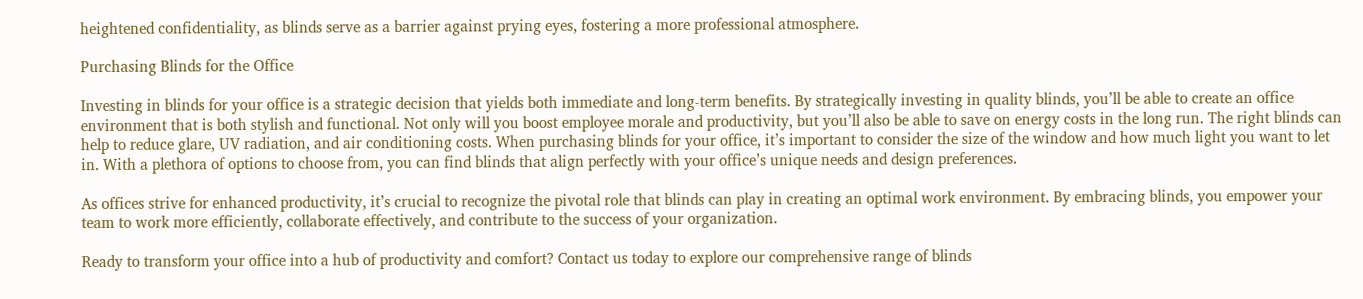heightened confidentiality, as blinds serve as a barrier against prying eyes, fostering a more professional atmosphere.

Purchasing Blinds for the Office

Investing in blinds for your office is a strategic decision that yields both immediate and long-term benefits. By strategically investing in quality blinds, you’ll be able to create an office environment that is both stylish and functional. Not only will you boost employee morale and productivity, but you’ll also be able to save on energy costs in the long run. The right blinds can help to reduce glare, UV radiation, and air conditioning costs. When purchasing blinds for your office, it’s important to consider the size of the window and how much light you want to let in. With a plethora of options to choose from, you can find blinds that align perfectly with your office’s unique needs and design preferences.

As offices strive for enhanced productivity, it’s crucial to recognize the pivotal role that blinds can play in creating an optimal work environment. By embracing blinds, you empower your team to work more efficiently, collaborate effectively, and contribute to the success of your organization.

Ready to transform your office into a hub of productivity and comfort? Contact us today to explore our comprehensive range of blinds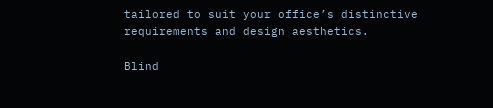tailored to suit your office’s distinctive requirements and design aesthetics.

Blind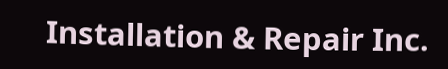Installation & Repair Inc.